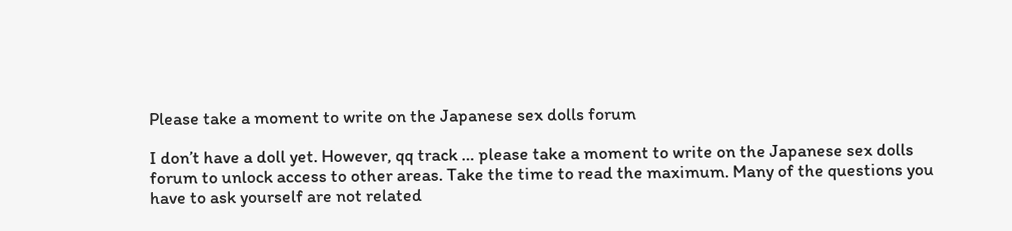Please take a moment to write on the Japanese sex dolls forum

I don’t have a doll yet. However, qq track … please take a moment to write on the Japanese sex dolls forum to unlock access to other areas. Take the time to read the maximum. Many of the questions you have to ask yourself are not related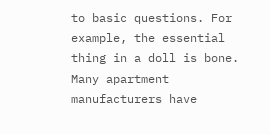to basic questions. For example, the essential thing in a doll is bone. Many apartment manufacturers have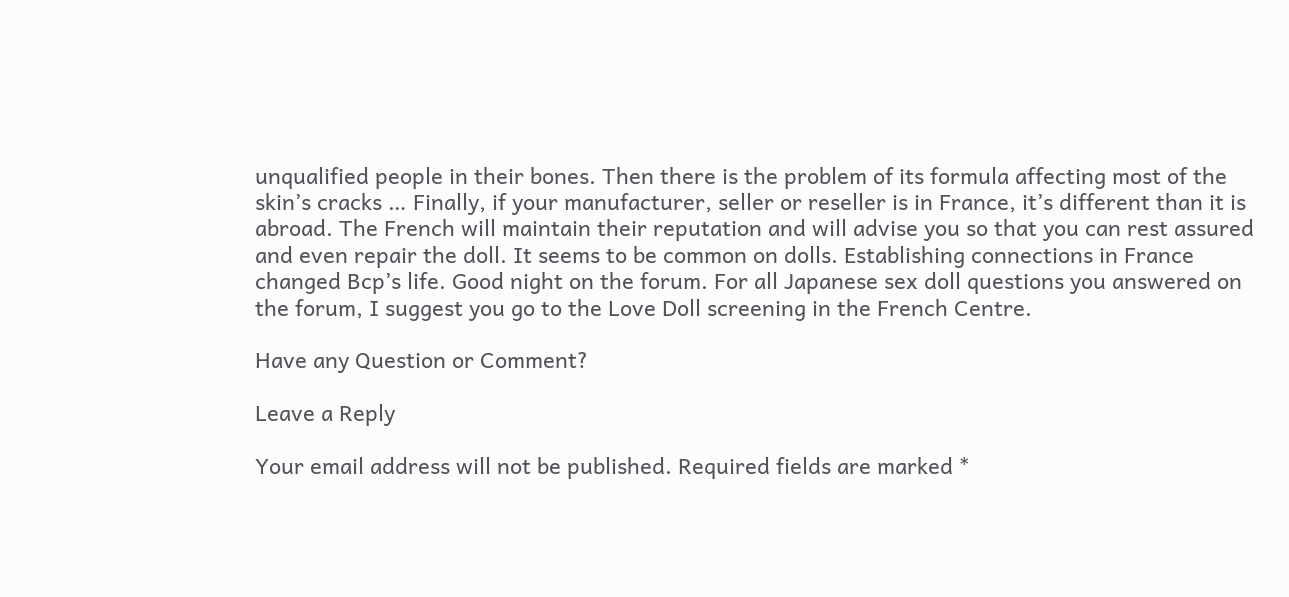unqualified people in their bones. Then there is the problem of its formula affecting most of the skin’s cracks … Finally, if your manufacturer, seller or reseller is in France, it’s different than it is abroad. The French will maintain their reputation and will advise you so that you can rest assured and even repair the doll. It seems to be common on dolls. Establishing connections in France changed Bcp’s life. Good night on the forum. For all Japanese sex doll questions you answered on the forum, I suggest you go to the Love Doll screening in the French Centre.

Have any Question or Comment?

Leave a Reply

Your email address will not be published. Required fields are marked *